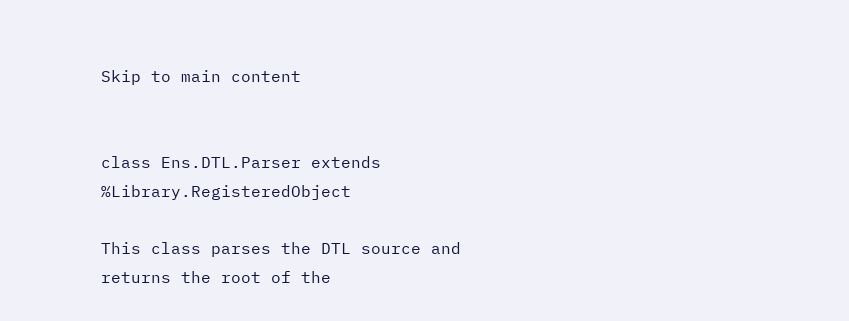Skip to main content


class Ens.DTL.Parser extends %Library.RegisteredObject

This class parses the DTL source and returns the root of the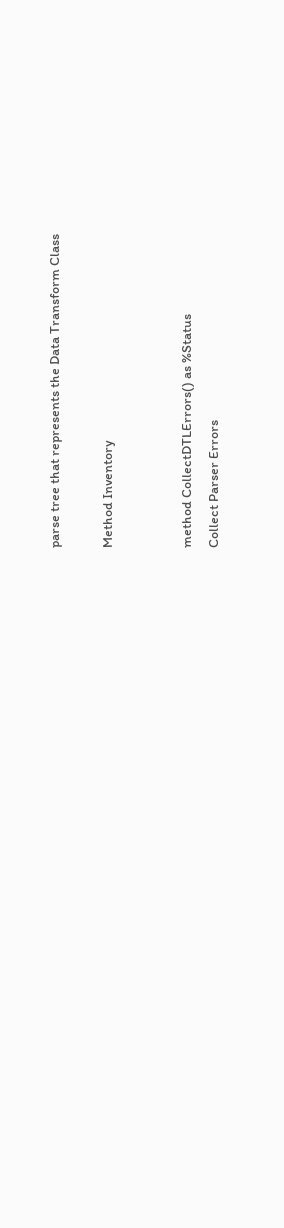parse tree that represents the Data Transform Class

Method Inventory


method CollectDTLErrors() as %Status
Collect Parser Errors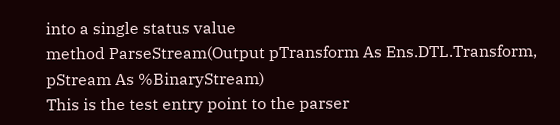into a single status value
method ParseStream(Output pTransform As Ens.DTL.Transform, pStream As %BinaryStream)
This is the test entry point to the parser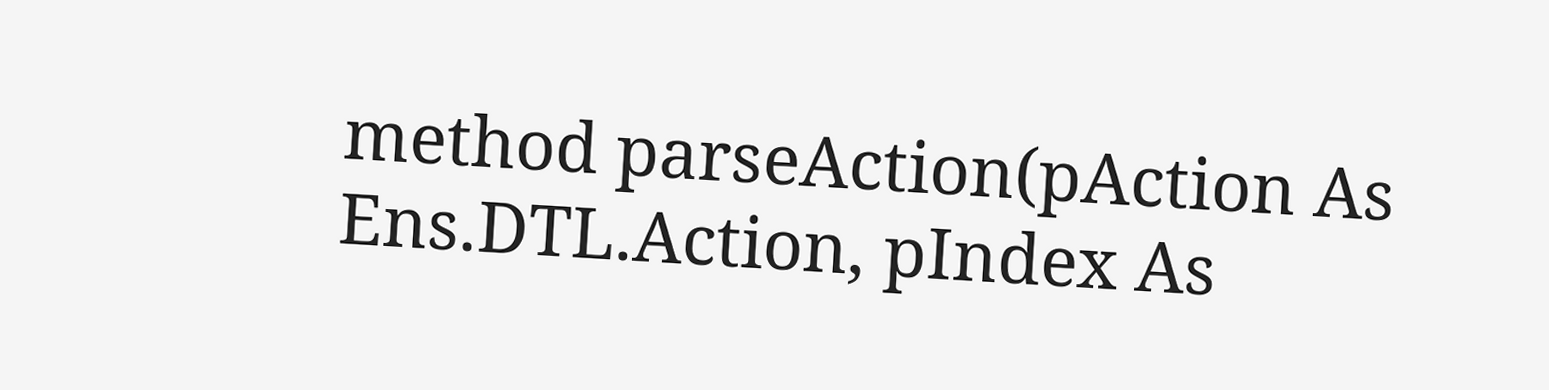method parseAction(pAction As Ens.DTL.Action, pIndex As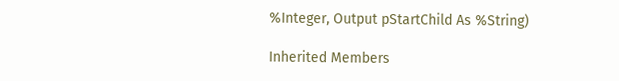%Integer, Output pStartChild As %String)

Inherited Members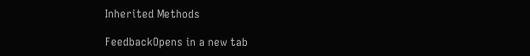Inherited Methods

FeedbackOpens in a new tab